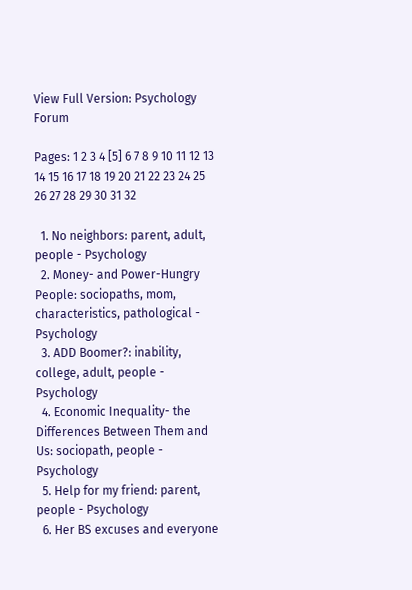View Full Version: Psychology Forum

Pages: 1 2 3 4 [5] 6 7 8 9 10 11 12 13 14 15 16 17 18 19 20 21 22 23 24 25 26 27 28 29 30 31 32

  1. No neighbors: parent, adult, people - Psychology
  2. Money- and Power-Hungry People: sociopaths, mom, characteristics, pathological - Psychology
  3. ADD Boomer?: inability, college, adult, people - Psychology
  4. Economic Inequality- the Differences Between Them and Us: sociopath, people - Psychology
  5. Help for my friend: parent, people - Psychology
  6. Her BS excuses and everyone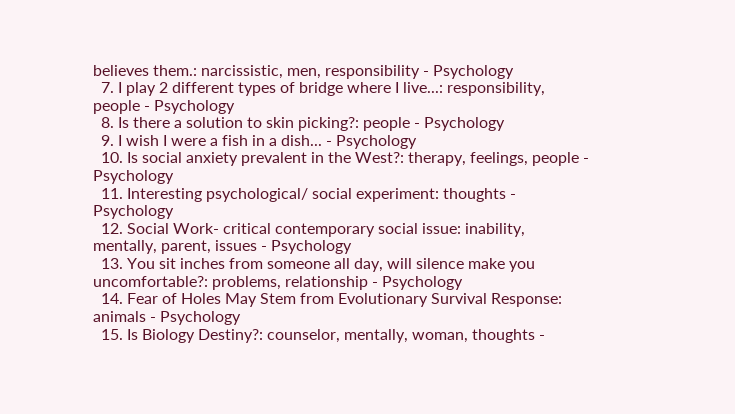believes them.: narcissistic, men, responsibility - Psychology
  7. I play 2 different types of bridge where I live...: responsibility, people - Psychology
  8. Is there a solution to skin picking?: people - Psychology
  9. I wish I were a fish in a dish... - Psychology
  10. Is social anxiety prevalent in the West?: therapy, feelings, people - Psychology
  11. Interesting psychological/ social experiment: thoughts - Psychology
  12. Social Work- critical contemporary social issue: inability, mentally, parent, issues - Psychology
  13. You sit inches from someone all day, will silence make you uncomfortable?: problems, relationship - Psychology
  14. Fear of Holes May Stem from Evolutionary Survival Response: animals - Psychology
  15. Is Biology Destiny?: counselor, mentally, woman, thoughts -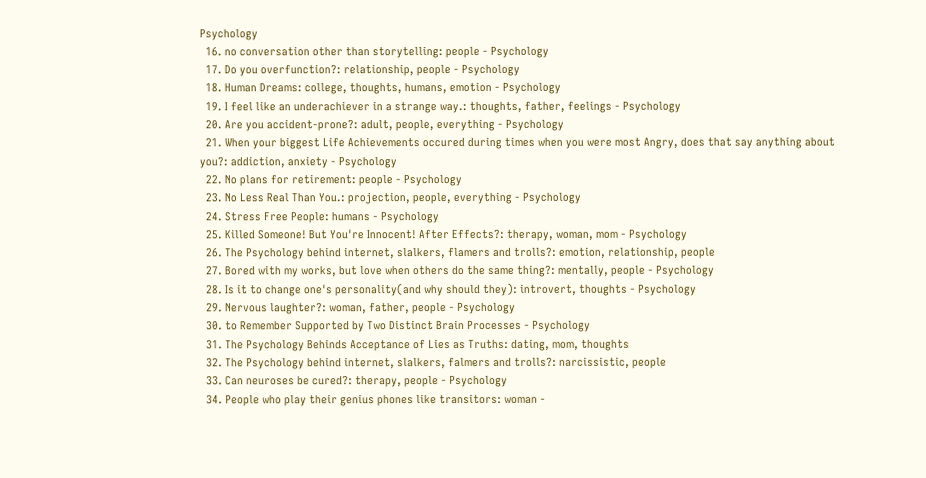Psychology
  16. no conversation other than storytelling: people - Psychology
  17. Do you overfunction?: relationship, people - Psychology
  18. Human Dreams: college, thoughts, humans, emotion - Psychology
  19. I feel like an underachiever in a strange way.: thoughts, father, feelings - Psychology
  20. Are you accident-prone?: adult, people, everything - Psychology
  21. When your biggest Life Achievements occured during times when you were most Angry, does that say anything about you?: addiction, anxiety - Psychology
  22. No plans for retirement: people - Psychology
  23. No Less Real Than You.: projection, people, everything - Psychology
  24. Stress Free People: humans - Psychology
  25. Killed Someone! But You're Innocent! After Effects?: therapy, woman, mom - Psychology
  26. The Psychology behind internet, slalkers, flamers and trolls?: emotion, relationship, people
  27. Bored with my works, but love when others do the same thing?: mentally, people - Psychology
  28. Is it to change one's personality(and why should they): introvert, thoughts - Psychology
  29. Nervous laughter?: woman, father, people - Psychology
  30. to Remember Supported by Two Distinct Brain Processes - Psychology
  31. The Psychology Behinds Acceptance of Lies as Truths: dating, mom, thoughts
  32. The Psychology behind internet, slalkers, falmers and trolls?: narcissistic, people
  33. Can neuroses be cured?: therapy, people - Psychology
  34. People who play their genius phones like transitors: woman -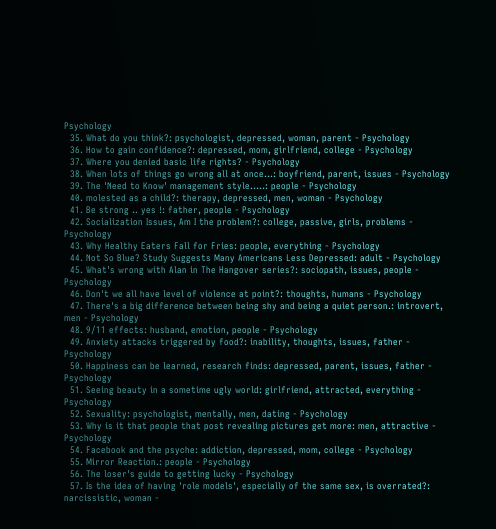Psychology
  35. What do you think?: psychologist, depressed, woman, parent - Psychology
  36. How to gain confidence?: depressed, mom, girlfriend, college - Psychology
  37. Where you denied basic life rights? - Psychology
  38. When lots of things go wrong all at once...: boyfriend, parent, issues - Psychology
  39. The 'Need to Know' management style.....: people - Psychology
  40. molested as a child?: therapy, depressed, men, woman - Psychology
  41. Be strong .. yes !: father, people - Psychology
  42. Socialization Issues, Am I the problem?: college, passive, girls, problems - Psychology
  43. Why Healthy Eaters Fall for Fries: people, everything - Psychology
  44. Not So Blue? Study Suggests Many Americans Less Depressed: adult - Psychology
  45. What's wrong with Alan in The Hangover series?: sociopath, issues, people - Psychology
  46. Don't we all have level of violence at point?: thoughts, humans - Psychology
  47. There's a big difference between being shy and being a quiet person.: introvert, men - Psychology
  48. 9/11 effects: husband, emotion, people - Psychology
  49. Anxiety attacks triggered by food?: inability, thoughts, issues, father - Psychology
  50. Happiness can be learned, research finds: depressed, parent, issues, father - Psychology
  51. Seeing beauty in a sometime ugly world: girlfriend, attracted, everything - Psychology
  52. Sexuality: psychologist, mentally, men, dating - Psychology
  53. Why is it that people that post revealing pictures get more: men, attractive - Psychology
  54. Facebook and the psyche: addiction, depressed, mom, college - Psychology
  55. Mirror Reaction.: people - Psychology
  56. The loser's guide to getting lucky - Psychology
  57. Is the idea of having 'role models', especially of the same sex, is overrated?: narcissistic, woman -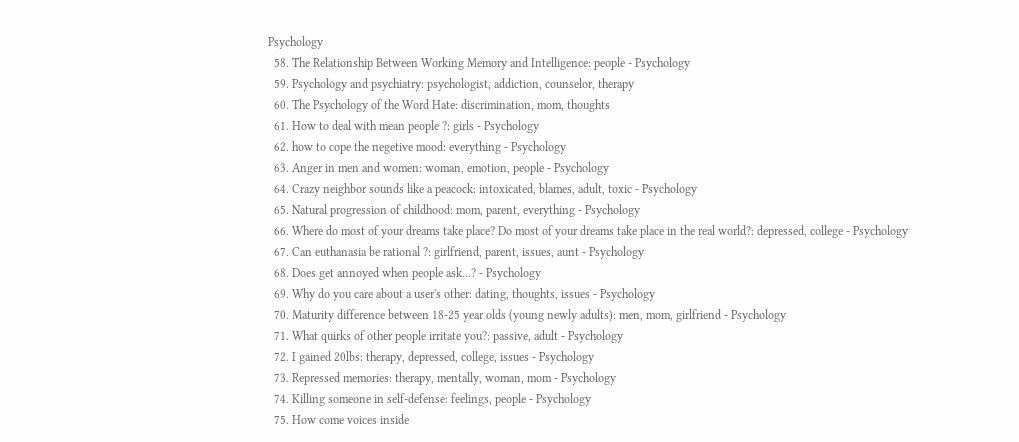Psychology
  58. The Relationship Between Working Memory and Intelligence: people - Psychology
  59. Psychology and psychiatry: psychologist, addiction, counselor, therapy
  60. The Psychology of the Word Hate: discrimination, mom, thoughts
  61. How to deal with mean people ?: girls - Psychology
  62. how to cope the negetive mood: everything - Psychology
  63. Anger in men and women: woman, emotion, people - Psychology
  64. Crazy neighbor sounds like a peacock: intoxicated, blames, adult, toxic - Psychology
  65. Natural progression of childhood: mom, parent, everything - Psychology
  66. Where do most of your dreams take place? Do most of your dreams take place in the real world?: depressed, college - Psychology
  67. Can euthanasia be rational ?: girlfriend, parent, issues, aunt - Psychology
  68. Does get annoyed when people ask...? - Psychology
  69. Why do you care about a user's other: dating, thoughts, issues - Psychology
  70. Maturity difference between 18-25 year olds (young newly adults): men, mom, girlfriend - Psychology
  71. What quirks of other people irritate you?: passive, adult - Psychology
  72. I gained 20lbs: therapy, depressed, college, issues - Psychology
  73. Repressed memories: therapy, mentally, woman, mom - Psychology
  74. Killing someone in self-defense: feelings, people - Psychology
  75. How come voices inside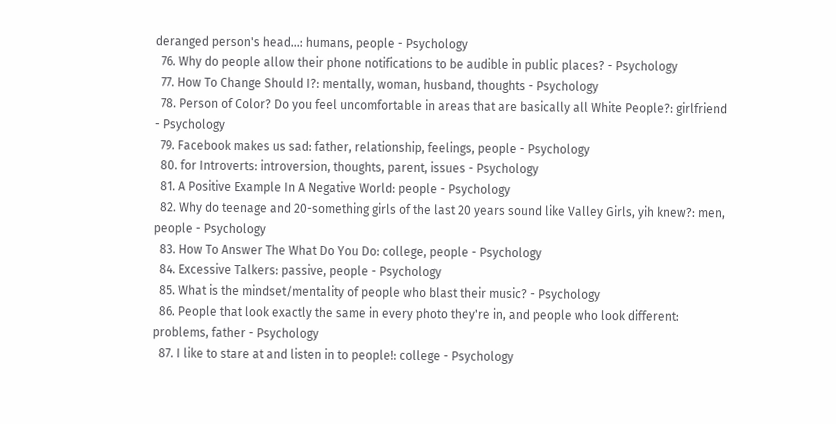deranged person's head...: humans, people - Psychology
  76. Why do people allow their phone notifications to be audible in public places? - Psychology
  77. How To Change Should I?: mentally, woman, husband, thoughts - Psychology
  78. Person of Color? Do you feel uncomfortable in areas that are basically all White People?: girlfriend - Psychology
  79. Facebook makes us sad: father, relationship, feelings, people - Psychology
  80. for Introverts: introversion, thoughts, parent, issues - Psychology
  81. A Positive Example In A Negative World: people - Psychology
  82. Why do teenage and 20-something girls of the last 20 years sound like Valley Girls, yih knew?: men, people - Psychology
  83. How To Answer The What Do You Do: college, people - Psychology
  84. Excessive Talkers: passive, people - Psychology
  85. What is the mindset/mentality of people who blast their music? - Psychology
  86. People that look exactly the same in every photo they're in, and people who look different: problems, father - Psychology
  87. I like to stare at and listen in to people!: college - Psychology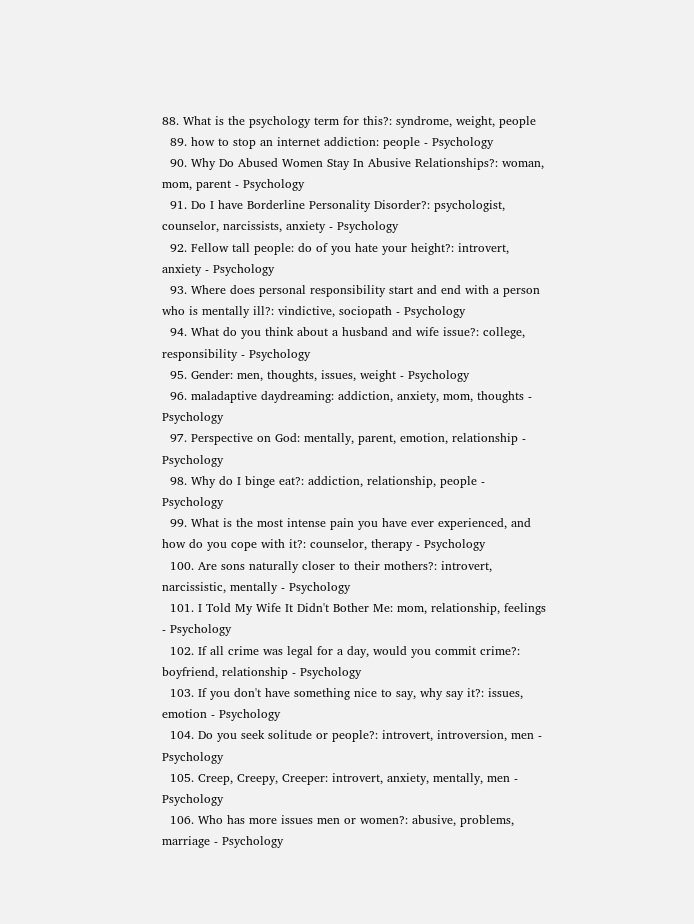88. What is the psychology term for this?: syndrome, weight, people
  89. how to stop an internet addiction: people - Psychology
  90. Why Do Abused Women Stay In Abusive Relationships?: woman, mom, parent - Psychology
  91. Do I have Borderline Personality Disorder?: psychologist, counselor, narcissists, anxiety - Psychology
  92. Fellow tall people: do of you hate your height?: introvert, anxiety - Psychology
  93. Where does personal responsibility start and end with a person who is mentally ill?: vindictive, sociopath - Psychology
  94. What do you think about a husband and wife issue?: college, responsibility - Psychology
  95. Gender: men, thoughts, issues, weight - Psychology
  96. maladaptive daydreaming: addiction, anxiety, mom, thoughts - Psychology
  97. Perspective on God: mentally, parent, emotion, relationship - Psychology
  98. Why do I binge eat?: addiction, relationship, people - Psychology
  99. What is the most intense pain you have ever experienced, and how do you cope with it?: counselor, therapy - Psychology
  100. Are sons naturally closer to their mothers?: introvert, narcissistic, mentally - Psychology
  101. I Told My Wife It Didn't Bother Me: mom, relationship, feelings - Psychology
  102. If all crime was legal for a day, would you commit crime?: boyfriend, relationship - Psychology
  103. If you don't have something nice to say, why say it?: issues, emotion - Psychology
  104. Do you seek solitude or people?: introvert, introversion, men - Psychology
  105. Creep, Creepy, Creeper: introvert, anxiety, mentally, men - Psychology
  106. Who has more issues men or women?: abusive, problems, marriage - Psychology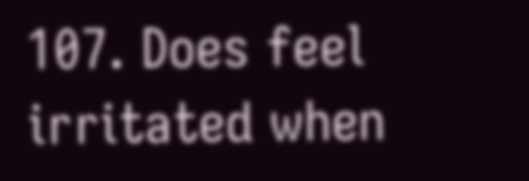107. Does feel irritated when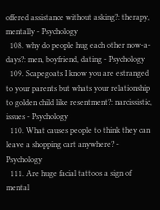offered assistance without asking?: therapy, mentally - Psychology
  108. why do people hug each other now-a-days?: men, boyfriend, dating - Psychology
  109. Scapegoats I know you are estranged to your parents but whats your relationship to golden child like resentment?: narcissistic, issues - Psychology
  110. What causes people to think they can leave a shopping cart anywhere? - Psychology
  111. Are huge facial tattoos a sign of mental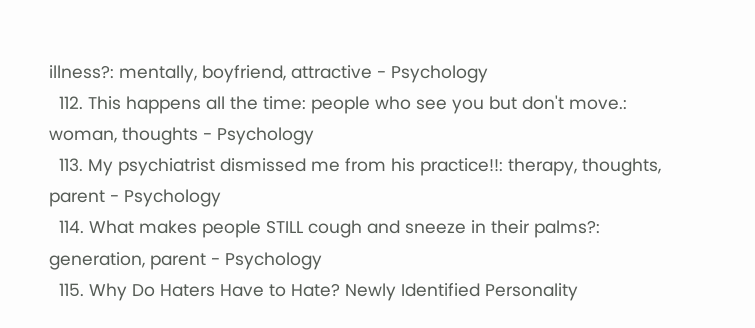illness?: mentally, boyfriend, attractive - Psychology
  112. This happens all the time: people who see you but don't move.: woman, thoughts - Psychology
  113. My psychiatrist dismissed me from his practice!!: therapy, thoughts, parent - Psychology
  114. What makes people STILL cough and sneeze in their palms?: generation, parent - Psychology
  115. Why Do Haters Have to Hate? Newly Identified Personality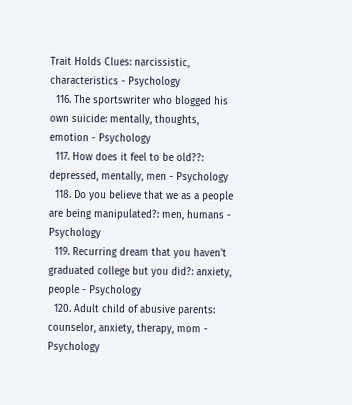Trait Holds Clues: narcissistic, characteristics - Psychology
  116. The sportswriter who blogged his own suicide: mentally, thoughts, emotion - Psychology
  117. How does it feel to be old??: depressed, mentally, men - Psychology
  118. Do you believe that we as a people are being manipulated?: men, humans - Psychology
  119. Recurring dream that you haven't graduated college but you did?: anxiety, people - Psychology
  120. Adult child of abusive parents: counselor, anxiety, therapy, mom - Psychology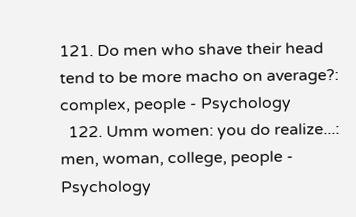121. Do men who shave their head tend to be more macho on average?: complex, people - Psychology
  122. Umm women: you do realize...: men, woman, college, people - Psychology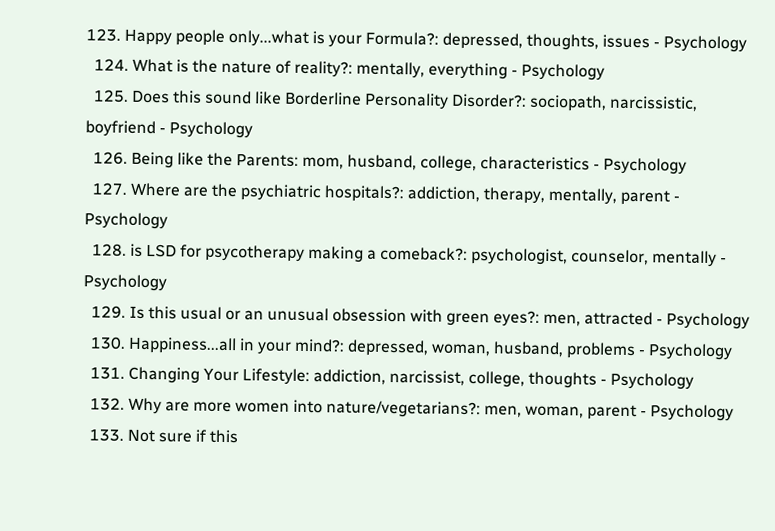123. Happy people only...what is your Formula?: depressed, thoughts, issues - Psychology
  124. What is the nature of reality?: mentally, everything - Psychology
  125. Does this sound like Borderline Personality Disorder?: sociopath, narcissistic, boyfriend - Psychology
  126. Being like the Parents: mom, husband, college, characteristics - Psychology
  127. Where are the psychiatric hospitals?: addiction, therapy, mentally, parent - Psychology
  128. is LSD for psycotherapy making a comeback?: psychologist, counselor, mentally - Psychology
  129. Is this usual or an unusual obsession with green eyes?: men, attracted - Psychology
  130. Happiness...all in your mind?: depressed, woman, husband, problems - Psychology
  131. Changing Your Lifestyle: addiction, narcissist, college, thoughts - Psychology
  132. Why are more women into nature/vegetarians?: men, woman, parent - Psychology
  133. Not sure if this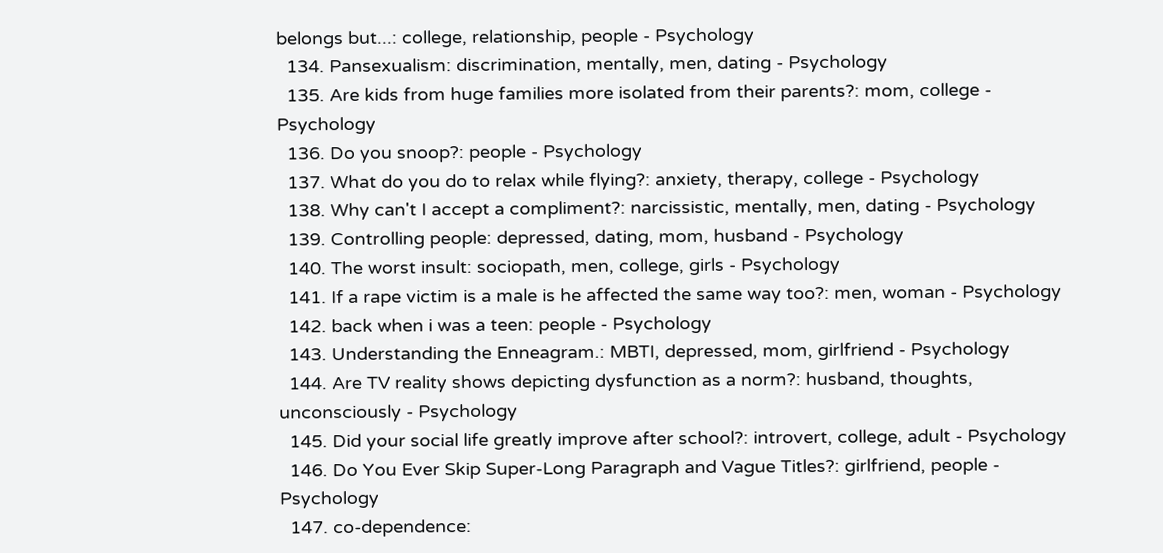belongs but...: college, relationship, people - Psychology
  134. Pansexualism: discrimination, mentally, men, dating - Psychology
  135. Are kids from huge families more isolated from their parents?: mom, college - Psychology
  136. Do you snoop?: people - Psychology
  137. What do you do to relax while flying?: anxiety, therapy, college - Psychology
  138. Why can't I accept a compliment?: narcissistic, mentally, men, dating - Psychology
  139. Controlling people: depressed, dating, mom, husband - Psychology
  140. The worst insult: sociopath, men, college, girls - Psychology
  141. If a rape victim is a male is he affected the same way too?: men, woman - Psychology
  142. back when i was a teen: people - Psychology
  143. Understanding the Enneagram.: MBTI, depressed, mom, girlfriend - Psychology
  144. Are TV reality shows depicting dysfunction as a norm?: husband, thoughts, unconsciously - Psychology
  145. Did your social life greatly improve after school?: introvert, college, adult - Psychology
  146. Do You Ever Skip Super-Long Paragraph and Vague Titles?: girlfriend, people - Psychology
  147. co-dependence: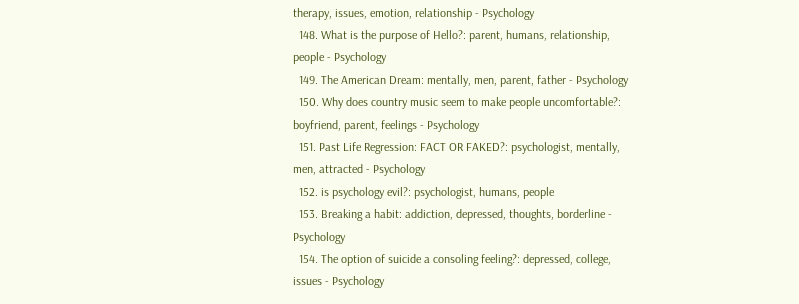therapy, issues, emotion, relationship - Psychology
  148. What is the purpose of Hello?: parent, humans, relationship, people - Psychology
  149. The American Dream: mentally, men, parent, father - Psychology
  150. Why does country music seem to make people uncomfortable?: boyfriend, parent, feelings - Psychology
  151. Past Life Regression: FACT OR FAKED?: psychologist, mentally, men, attracted - Psychology
  152. is psychology evil?: psychologist, humans, people
  153. Breaking a habit: addiction, depressed, thoughts, borderline - Psychology
  154. The option of suicide a consoling feeling?: depressed, college, issues - Psychology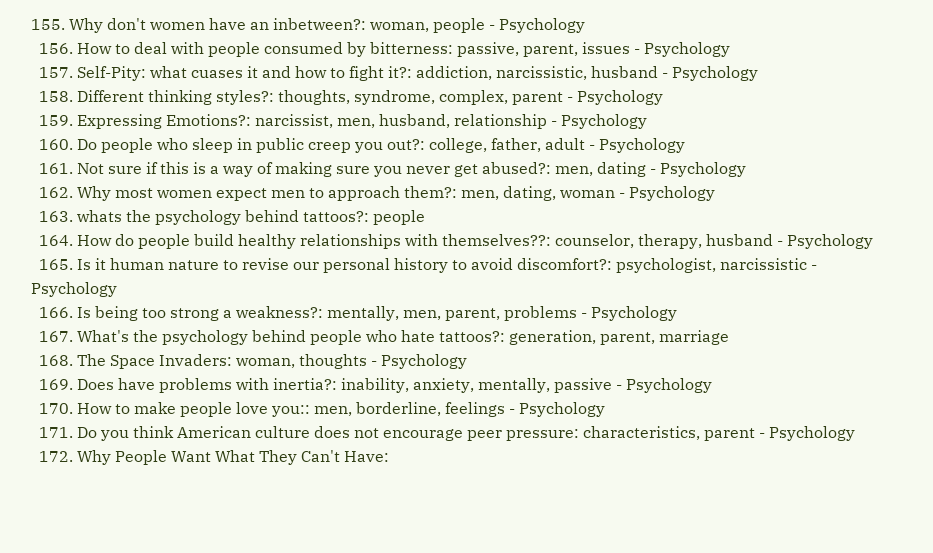155. Why don't women have an inbetween?: woman, people - Psychology
  156. How to deal with people consumed by bitterness: passive, parent, issues - Psychology
  157. Self-Pity: what cuases it and how to fight it?: addiction, narcissistic, husband - Psychology
  158. Different thinking styles?: thoughts, syndrome, complex, parent - Psychology
  159. Expressing Emotions?: narcissist, men, husband, relationship - Psychology
  160. Do people who sleep in public creep you out?: college, father, adult - Psychology
  161. Not sure if this is a way of making sure you never get abused?: men, dating - Psychology
  162. Why most women expect men to approach them?: men, dating, woman - Psychology
  163. whats the psychology behind tattoos?: people
  164. How do people build healthy relationships with themselves??: counselor, therapy, husband - Psychology
  165. Is it human nature to revise our personal history to avoid discomfort?: psychologist, narcissistic - Psychology
  166. Is being too strong a weakness?: mentally, men, parent, problems - Psychology
  167. What's the psychology behind people who hate tattoos?: generation, parent, marriage
  168. The Space Invaders: woman, thoughts - Psychology
  169. Does have problems with inertia?: inability, anxiety, mentally, passive - Psychology
  170. How to make people love you:: men, borderline, feelings - Psychology
  171. Do you think American culture does not encourage peer pressure: characteristics, parent - Psychology
  172. Why People Want What They Can't Have: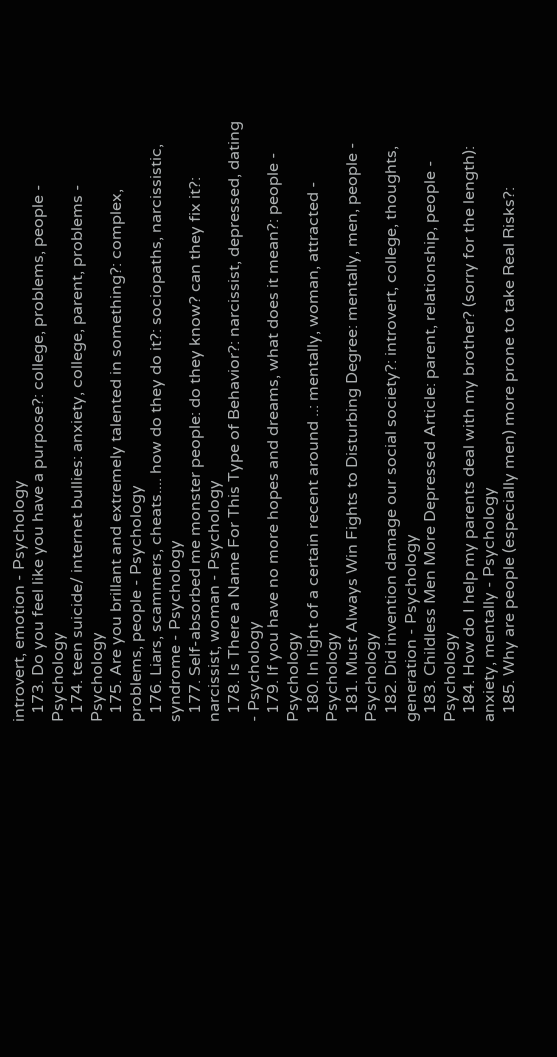introvert, emotion - Psychology
  173. Do you feel like you have a purpose?: college, problems, people - Psychology
  174. teen suicide/ internet bullies: anxiety, college, parent, problems - Psychology
  175. Are you brillant and extremely talented in something?: complex, problems, people - Psychology
  176. Liars, scammers, cheats.... how do they do it?: sociopaths, narcissistic, syndrome - Psychology
  177. Self-absorbed me monster people: do they know? can they fix it?: narcissist, woman - Psychology
  178. Is There a Name For This Type of Behavior?: narcissist, depressed, dating - Psychology
  179. If you have no more hopes and dreams, what does it mean?: people - Psychology
  180. In light of a certain recent around ..: mentally, woman, attracted - Psychology
  181. Must Always Win Fights to Disturbing Degree: mentally, men, people - Psychology
  182. Did invention damage our social society?: introvert, college, thoughts, generation - Psychology
  183. Childless Men More Depressed Article: parent, relationship, people - Psychology
  184. How do I help my parents deal with my brother? (sorry for the length): anxiety, mentally - Psychology
  185. Why are people (especially men) more prone to take Real Risks?: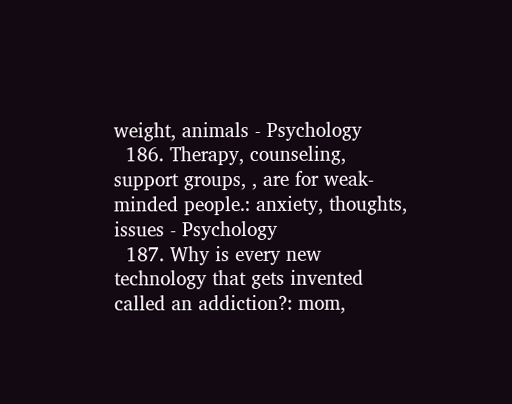weight, animals - Psychology
  186. Therapy, counseling, support groups, , are for weak-minded people.: anxiety, thoughts, issues - Psychology
  187. Why is every new technology that gets invented called an addiction?: mom,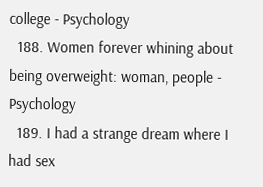college - Psychology
  188. Women forever whining about being overweight: woman, people - Psychology
  189. I had a strange dream where I had sex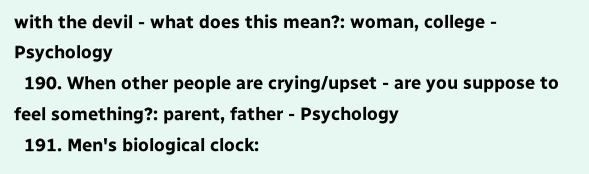with the devil - what does this mean?: woman, college - Psychology
  190. When other people are crying/upset - are you suppose to feel something?: parent, father - Psychology
  191. Men's biological clock: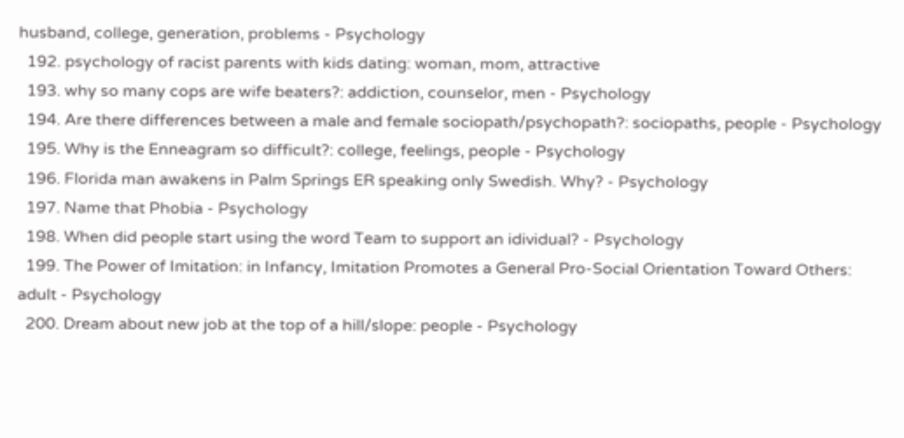husband, college, generation, problems - Psychology
  192. psychology of racist parents with kids dating: woman, mom, attractive
  193. why so many cops are wife beaters?: addiction, counselor, men - Psychology
  194. Are there differences between a male and female sociopath/psychopath?: sociopaths, people - Psychology
  195. Why is the Enneagram so difficult?: college, feelings, people - Psychology
  196. Florida man awakens in Palm Springs ER speaking only Swedish. Why? - Psychology
  197. Name that Phobia - Psychology
  198. When did people start using the word Team to support an idividual? - Psychology
  199. The Power of Imitation: in Infancy, Imitation Promotes a General Pro-Social Orientation Toward Others: adult - Psychology
  200. Dream about new job at the top of a hill/slope: people - Psychology